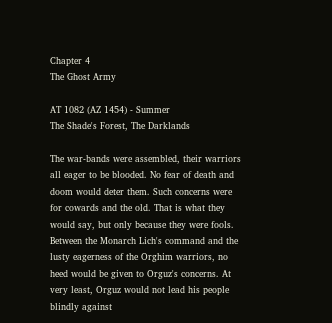Chapter 4
The Ghost Army

AT 1082 (AZ 1454) - Summer
The Shade's Forest, The Darklands

The war-bands were assembled, their warriors all eager to be blooded. No fear of death and doom would deter them. Such concerns were for cowards and the old. That is what they would say, but only because they were fools.
Between the Monarch Lich's command and the lusty eagerness of the Orghim warriors, no heed would be given to Orguz's concerns. At very least, Orguz would not lead his people blindly against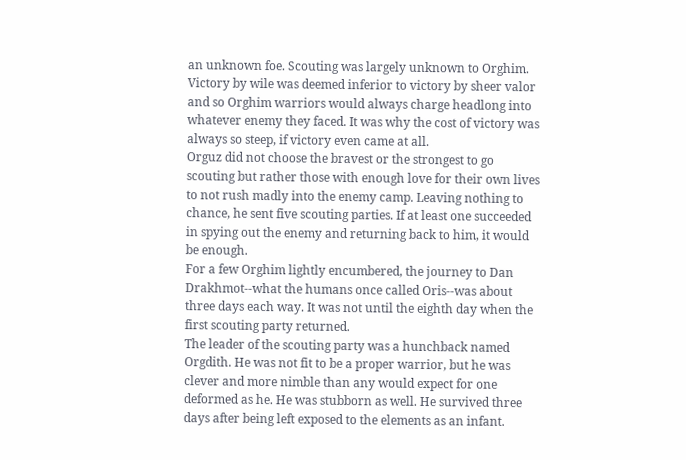an unknown foe. Scouting was largely unknown to Orghim. Victory by wile was deemed inferior to victory by sheer valor and so Orghim warriors would always charge headlong into whatever enemy they faced. It was why the cost of victory was always so steep, if victory even came at all.
Orguz did not choose the bravest or the strongest to go scouting but rather those with enough love for their own lives to not rush madly into the enemy camp. Leaving nothing to chance, he sent five scouting parties. If at least one succeeded in spying out the enemy and returning back to him, it would be enough.
For a few Orghim lightly encumbered, the journey to Dan Drakhmot--what the humans once called Oris--was about three days each way. It was not until the eighth day when the first scouting party returned.
The leader of the scouting party was a hunchback named Orgdith. He was not fit to be a proper warrior, but he was clever and more nimble than any would expect for one deformed as he. He was stubborn as well. He survived three days after being left exposed to the elements as an infant.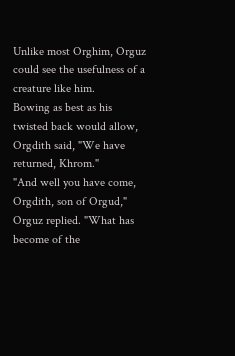Unlike most Orghim, Orguz could see the usefulness of a creature like him.
Bowing as best as his twisted back would allow, Orgdith said, "We have returned, Khrom."
"And well you have come, Orgdith, son of Orgud," Orguz replied. "What has become of the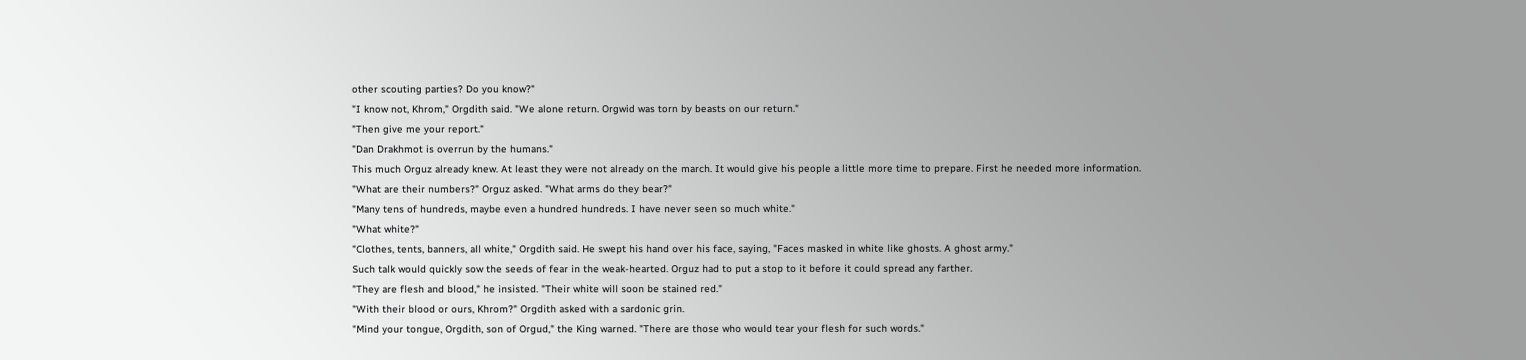other scouting parties? Do you know?"
"I know not, Khrom," Orgdith said. "We alone return. Orgwid was torn by beasts on our return."
"Then give me your report."
"Dan Drakhmot is overrun by the humans."
This much Orguz already knew. At least they were not already on the march. It would give his people a little more time to prepare. First he needed more information.
"What are their numbers?" Orguz asked. "What arms do they bear?"
"Many tens of hundreds, maybe even a hundred hundreds. I have never seen so much white."
"What white?"
"Clothes, tents, banners, all white," Orgdith said. He swept his hand over his face, saying, "Faces masked in white like ghosts. A ghost army."
Such talk would quickly sow the seeds of fear in the weak-hearted. Orguz had to put a stop to it before it could spread any farther.
"They are flesh and blood," he insisted. "Their white will soon be stained red."
"With their blood or ours, Khrom?" Orgdith asked with a sardonic grin.
"Mind your tongue, Orgdith, son of Orgud," the King warned. "There are those who would tear your flesh for such words."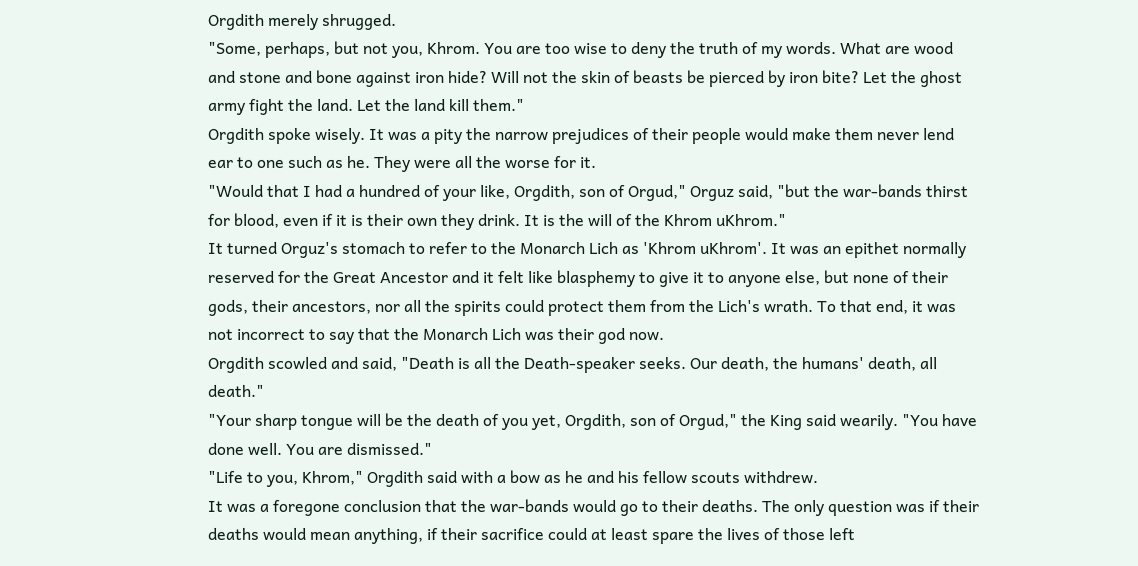Orgdith merely shrugged.
"Some, perhaps, but not you, Khrom. You are too wise to deny the truth of my words. What are wood and stone and bone against iron hide? Will not the skin of beasts be pierced by iron bite? Let the ghost army fight the land. Let the land kill them."
Orgdith spoke wisely. It was a pity the narrow prejudices of their people would make them never lend ear to one such as he. They were all the worse for it.
"Would that I had a hundred of your like, Orgdith, son of Orgud," Orguz said, "but the war-bands thirst for blood, even if it is their own they drink. It is the will of the Khrom uKhrom."
It turned Orguz's stomach to refer to the Monarch Lich as 'Khrom uKhrom'. It was an epithet normally reserved for the Great Ancestor and it felt like blasphemy to give it to anyone else, but none of their gods, their ancestors, nor all the spirits could protect them from the Lich's wrath. To that end, it was not incorrect to say that the Monarch Lich was their god now.
Orgdith scowled and said, "Death is all the Death-speaker seeks. Our death, the humans' death, all death."
"Your sharp tongue will be the death of you yet, Orgdith, son of Orgud," the King said wearily. "You have done well. You are dismissed."
"Life to you, Khrom," Orgdith said with a bow as he and his fellow scouts withdrew.
It was a foregone conclusion that the war-bands would go to their deaths. The only question was if their deaths would mean anything, if their sacrifice could at least spare the lives of those left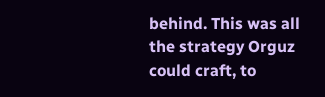behind. This was all the strategy Orguz could craft, to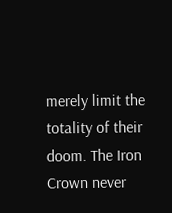merely limit the totality of their doom. The Iron Crown never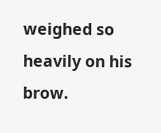weighed so heavily on his brow.